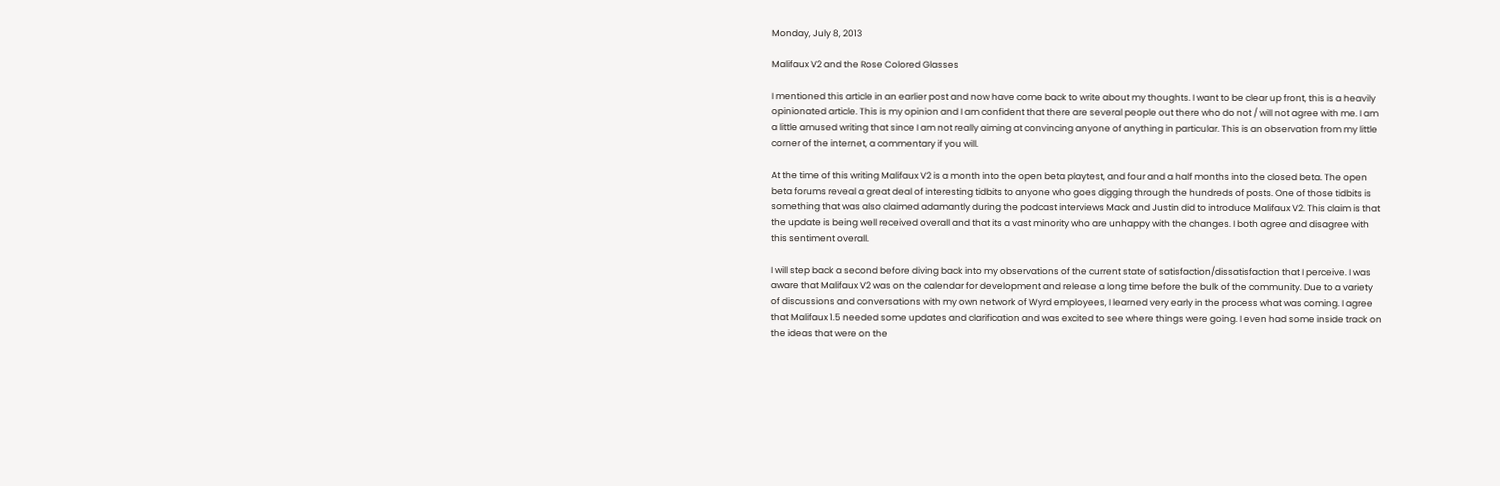Monday, July 8, 2013

Malifaux V2 and the Rose Colored Glasses

I mentioned this article in an earlier post and now have come back to write about my thoughts. I want to be clear up front, this is a heavily opinionated article. This is my opinion and I am confident that there are several people out there who do not / will not agree with me. I am a little amused writing that since I am not really aiming at convincing anyone of anything in particular. This is an observation from my little corner of the internet, a commentary if you will.

At the time of this writing Malifaux V2 is a month into the open beta playtest, and four and a half months into the closed beta. The open beta forums reveal a great deal of interesting tidbits to anyone who goes digging through the hundreds of posts. One of those tidbits is something that was also claimed adamantly during the podcast interviews Mack and Justin did to introduce Malifaux V2. This claim is that the update is being well received overall and that its a vast minority who are unhappy with the changes. I both agree and disagree with this sentiment overall.

I will step back a second before diving back into my observations of the current state of satisfaction/dissatisfaction that I perceive. I was aware that Malifaux V2 was on the calendar for development and release a long time before the bulk of the community. Due to a variety of discussions and conversations with my own network of Wyrd employees, I learned very early in the process what was coming. I agree that Malifaux 1.5 needed some updates and clarification and was excited to see where things were going. I even had some inside track on the ideas that were on the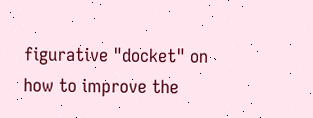figurative "docket" on how to improve the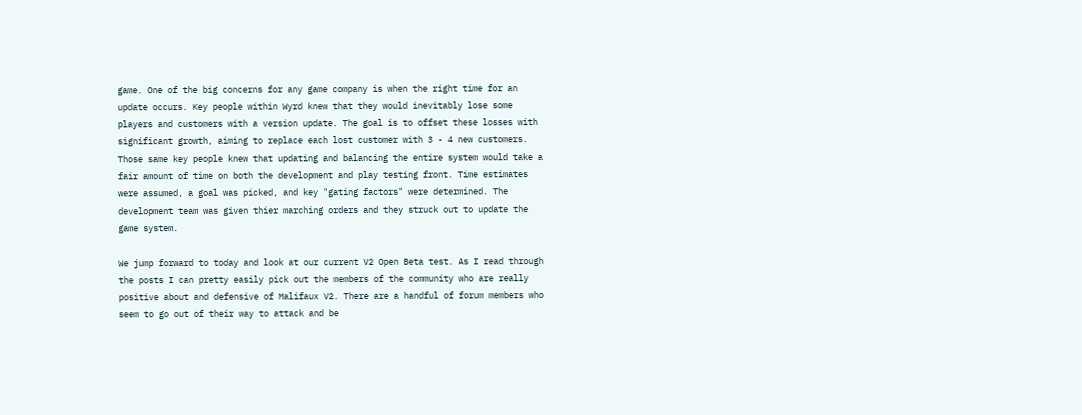game. One of the big concerns for any game company is when the right time for an update occurs. Key people within Wyrd knew that they would inevitably lose some players and customers with a version update. The goal is to offset these losses with significant growth, aiming to replace each lost customer with 3 - 4 new customers. Those same key people knew that updating and balancing the entire system would take a fair amount of time on both the development and play testing front. Time estimates were assumed, a goal was picked, and key "gating factors" were determined. The development team was given thier marching orders and they struck out to update the game system.

We jump forward to today and look at our current V2 Open Beta test. As I read through the posts I can pretty easily pick out the members of the community who are really positive about and defensive of Malifaux V2. There are a handful of forum members who seem to go out of their way to attack and be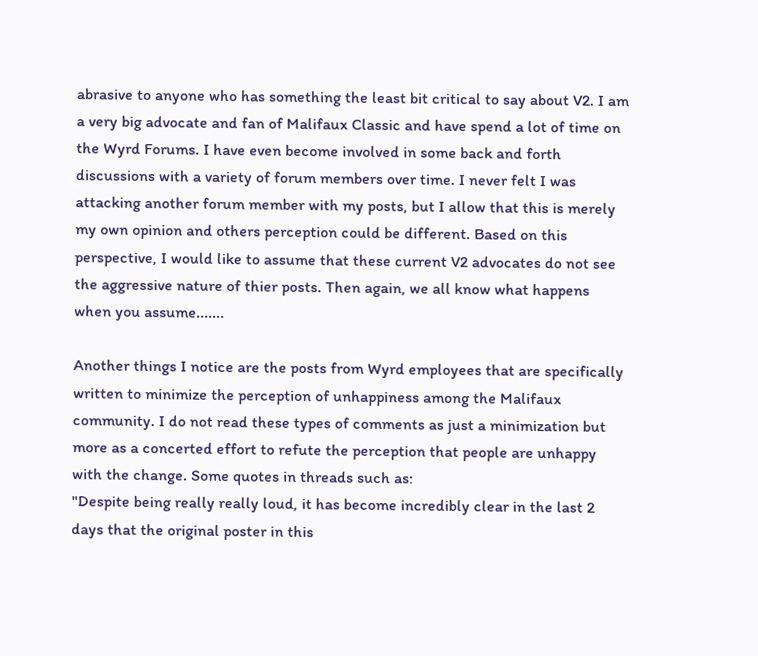abrasive to anyone who has something the least bit critical to say about V2. I am a very big advocate and fan of Malifaux Classic and have spend a lot of time on the Wyrd Forums. I have even become involved in some back and forth discussions with a variety of forum members over time. I never felt I was attacking another forum member with my posts, but I allow that this is merely my own opinion and others perception could be different. Based on this perspective, I would like to assume that these current V2 advocates do not see the aggressive nature of thier posts. Then again, we all know what happens when you assume.......

Another things I notice are the posts from Wyrd employees that are specifically written to minimize the perception of unhappiness among the Malifaux community. I do not read these types of comments as just a minimization but more as a concerted effort to refute the perception that people are unhappy with the change. Some quotes in threads such as:
"Despite being really really loud, it has become incredibly clear in the last 2 days that the original poster in this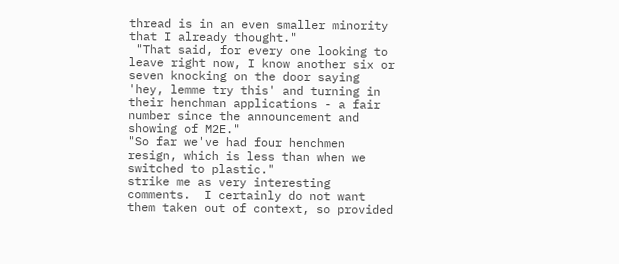thread is in an even smaller minority that I already thought."
 "That said, for every one looking to leave right now, I know another six or seven knocking on the door saying 'hey, lemme try this' and turning in their henchman applications - a fair number since the announcement and showing of M2E."
"So far we've had four henchmen resign, which is less than when we switched to plastic."
strike me as very interesting comments.  I certainly do not want them taken out of context, so provided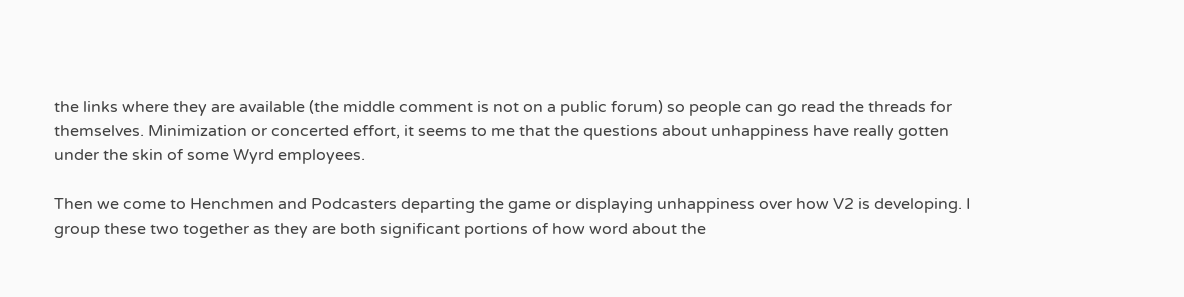the links where they are available (the middle comment is not on a public forum) so people can go read the threads for themselves. Minimization or concerted effort, it seems to me that the questions about unhappiness have really gotten under the skin of some Wyrd employees.

Then we come to Henchmen and Podcasters departing the game or displaying unhappiness over how V2 is developing. I group these two together as they are both significant portions of how word about the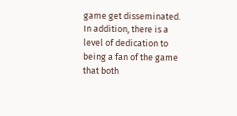game get disseminated. In addition, there is a level of dedication to being a fan of the game that both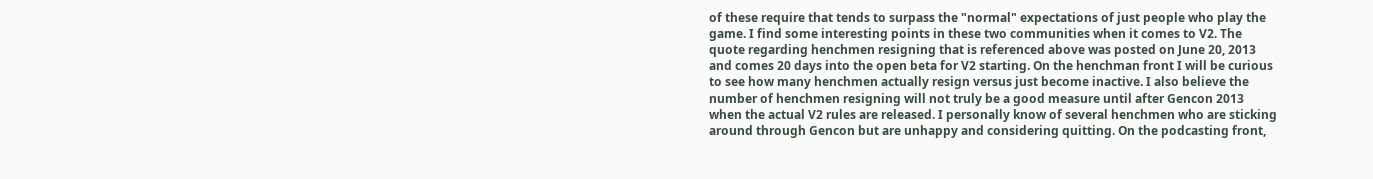of these require that tends to surpass the "normal" expectations of just people who play the game. I find some interesting points in these two communities when it comes to V2. The quote regarding henchmen resigning that is referenced above was posted on June 20, 2013 and comes 20 days into the open beta for V2 starting. On the henchman front I will be curious to see how many henchmen actually resign versus just become inactive. I also believe the number of henchmen resigning will not truly be a good measure until after Gencon 2013 when the actual V2 rules are released. I personally know of several henchmen who are sticking around through Gencon but are unhappy and considering quitting. On the podcasting front,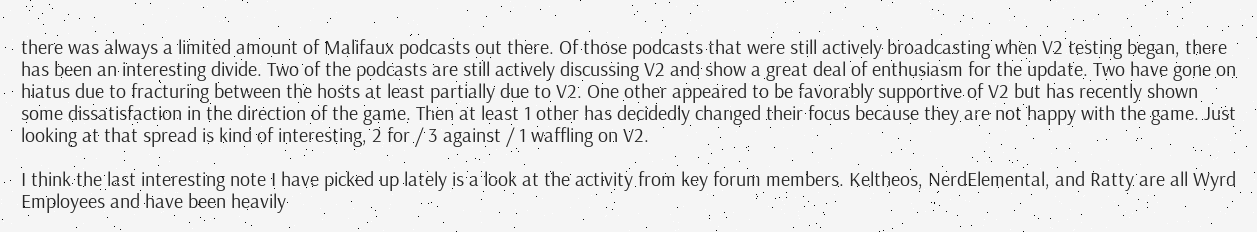there was always a limited amount of Malifaux podcasts out there. Of those podcasts that were still actively broadcasting when V2 testing began, there has been an interesting divide. Two of the podcasts are still actively discussing V2 and show a great deal of enthusiasm for the update. Two have gone on hiatus due to fracturing between the hosts at least partially due to V2. One other appeared to be favorably supportive of V2 but has recently shown some dissatisfaction in the direction of the game. Then at least 1 other has decidedly changed their focus because they are not happy with the game. Just looking at that spread is kind of interesting, 2 for / 3 against / 1 waffling on V2.

I think the last interesting note I have picked up lately is a look at the activity from key forum members. Keltheos, NerdElemental, and Ratty are all Wyrd Employees and have been heavily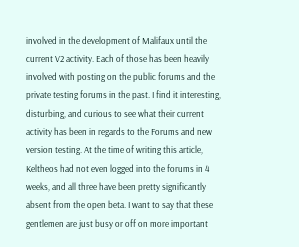involved in the development of Malifaux until the current V2 activity. Each of those has been heavily involved with posting on the public forums and the private testing forums in the past. I find it interesting, disturbing, and curious to see what their current activity has been in regards to the Forums and new version testing. At the time of writing this article, Keltheos had not even logged into the forums in 4 weeks, and all three have been pretty significantly absent from the open beta. I want to say that these gentlemen are just busy or off on more important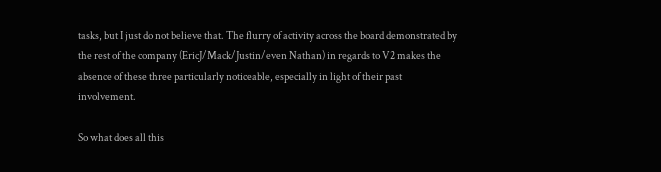tasks, but I just do not believe that. The flurry of activity across the board demonstrated by the rest of the company (EricJ/Mack/Justin/even Nathan) in regards to V2 makes the absence of these three particularly noticeable, especially in light of their past involvement.

So what does all this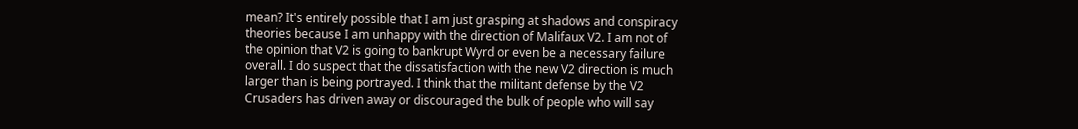mean? It's entirely possible that I am just grasping at shadows and conspiracy theories because I am unhappy with the direction of Malifaux V2. I am not of the opinion that V2 is going to bankrupt Wyrd or even be a necessary failure overall. I do suspect that the dissatisfaction with the new V2 direction is much larger than is being portrayed. I think that the militant defense by the V2 Crusaders has driven away or discouraged the bulk of people who will say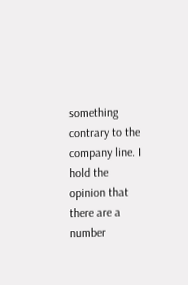something contrary to the company line. I hold the opinion that there are a number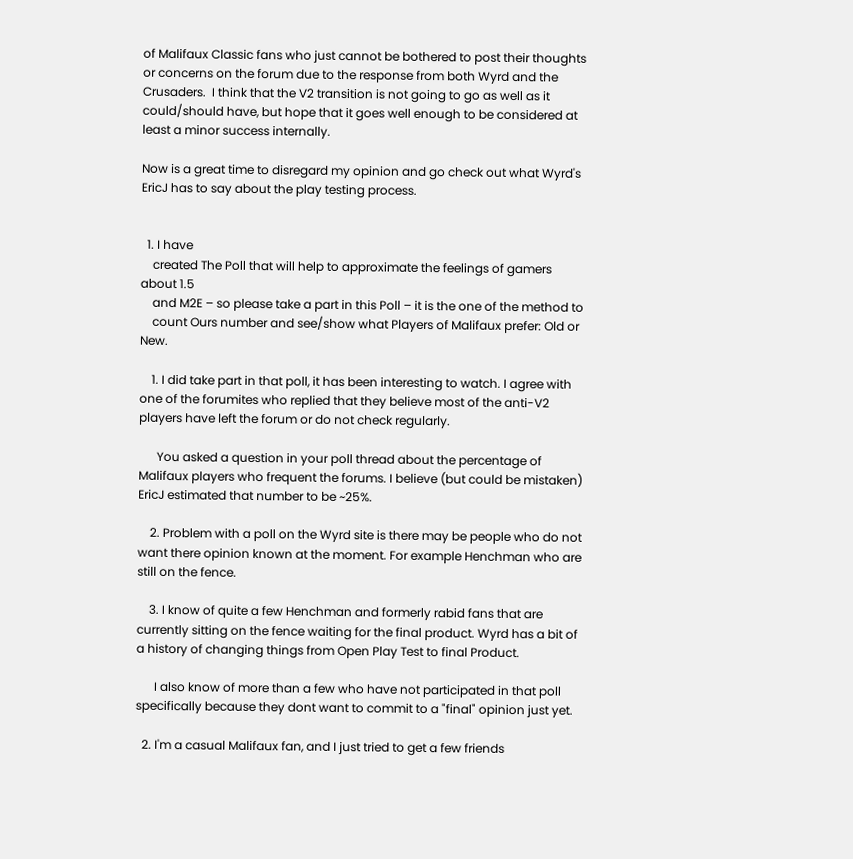of Malifaux Classic fans who just cannot be bothered to post their thoughts or concerns on the forum due to the response from both Wyrd and the Crusaders.  I think that the V2 transition is not going to go as well as it could/should have, but hope that it goes well enough to be considered at least a minor success internally.

Now is a great time to disregard my opinion and go check out what Wyrd's EricJ has to say about the play testing process.


  1. I have
    created The Poll that will help to approximate the feelings of gamers about 1.5
    and M2E – so please take a part in this Poll – it is the one of the method to
    count Ours number and see/show what Players of Malifaux prefer: Old or New.

    1. I did take part in that poll, it has been interesting to watch. I agree with one of the forumites who replied that they believe most of the anti-V2 players have left the forum or do not check regularly.

      You asked a question in your poll thread about the percentage of Malifaux players who frequent the forums. I believe (but could be mistaken) EricJ estimated that number to be ~25%.

    2. Problem with a poll on the Wyrd site is there may be people who do not want there opinion known at the moment. For example Henchman who are still on the fence.

    3. I know of quite a few Henchman and formerly rabid fans that are currently sitting on the fence waiting for the final product. Wyrd has a bit of a history of changing things from Open Play Test to final Product.

      I also know of more than a few who have not participated in that poll specifically because they dont want to commit to a "final" opinion just yet.

  2. I'm a casual Malifaux fan, and I just tried to get a few friends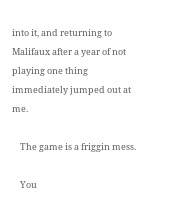into it, and returning to Malifaux after a year of not playing one thing immediately jumped out at me.

    The game is a friggin mess.

    You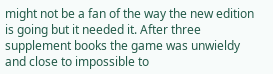might not be a fan of the way the new edition is going but it needed it. After three supplement books the game was unwieldy and close to impossible to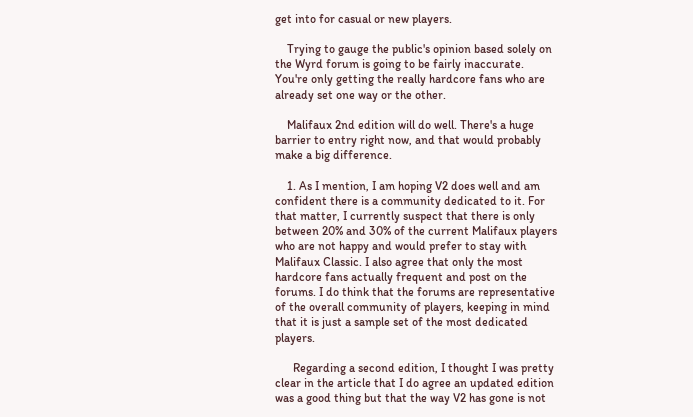get into for casual or new players.

    Trying to gauge the public's opinion based solely on the Wyrd forum is going to be fairly inaccurate. You're only getting the really hardcore fans who are already set one way or the other.

    Malifaux 2nd edition will do well. There's a huge barrier to entry right now, and that would probably make a big difference.

    1. As I mention, I am hoping V2 does well and am confident there is a community dedicated to it. For that matter, I currently suspect that there is only between 20% and 30% of the current Malifaux players who are not happy and would prefer to stay with Malifaux Classic. I also agree that only the most hardcore fans actually frequent and post on the forums. I do think that the forums are representative of the overall community of players, keeping in mind that it is just a sample set of the most dedicated players.

      Regarding a second edition, I thought I was pretty clear in the article that I do agree an updated edition was a good thing but that the way V2 has gone is not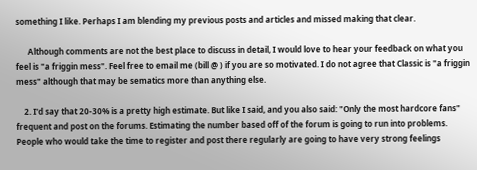something I like. Perhaps I am blending my previous posts and articles and missed making that clear.

      Although comments are not the best place to discuss in detail, I would love to hear your feedback on what you feel is "a friggin mess". Feel free to email me (bill @ ) if you are so motivated. I do not agree that Classic is "a friggin mess" although that may be sematics more than anything else.

    2. I'd say that 20-30% is a pretty high estimate. But like I said, and you also said: "Only the most hardcore fans" frequent and post on the forums. Estimating the number based off of the forum is going to run into problems. People who would take the time to register and post there regularly are going to have very strong feelings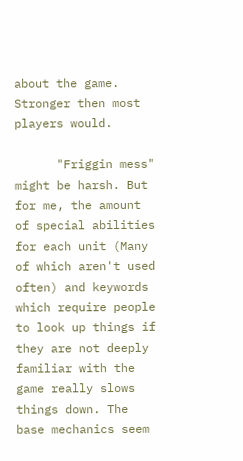about the game. Stronger then most players would.

      "Friggin mess" might be harsh. But for me, the amount of special abilities for each unit (Many of which aren't used often) and keywords which require people to look up things if they are not deeply familiar with the game really slows things down. The base mechanics seem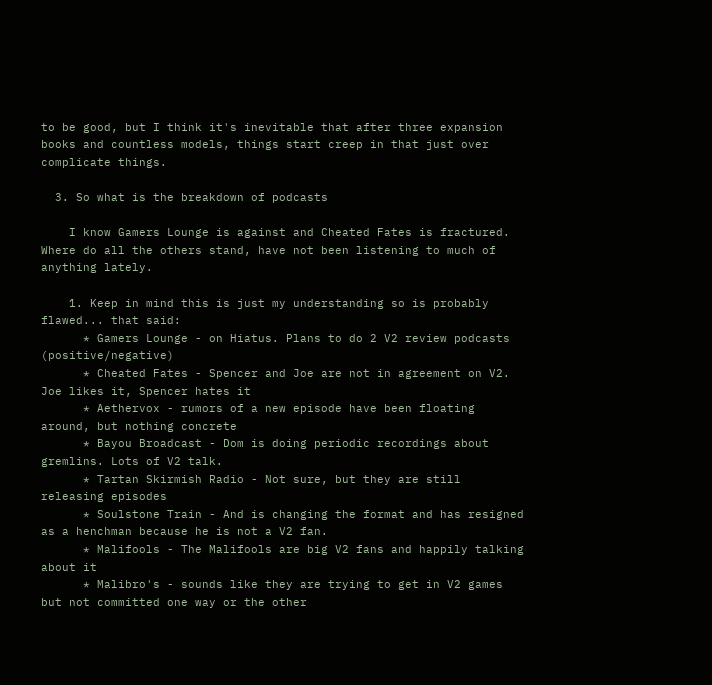to be good, but I think it's inevitable that after three expansion books and countless models, things start creep in that just over complicate things.

  3. So what is the breakdown of podcasts

    I know Gamers Lounge is against and Cheated Fates is fractured. Where do all the others stand, have not been listening to much of anything lately.

    1. Keep in mind this is just my understanding so is probably flawed... that said:
      * Gamers Lounge - on Hiatus. Plans to do 2 V2 review podcasts (positive/negative)
      * Cheated Fates - Spencer and Joe are not in agreement on V2. Joe likes it, Spencer hates it
      * Aethervox - rumors of a new episode have been floating around, but nothing concrete
      * Bayou Broadcast - Dom is doing periodic recordings about gremlins. Lots of V2 talk.
      * Tartan Skirmish Radio - Not sure, but they are still releasing episodes
      * Soulstone Train - And is changing the format and has resigned as a henchman because he is not a V2 fan.
      * Malifools - The Malifools are big V2 fans and happily talking about it
      * Malibro's - sounds like they are trying to get in V2 games but not committed one way or the other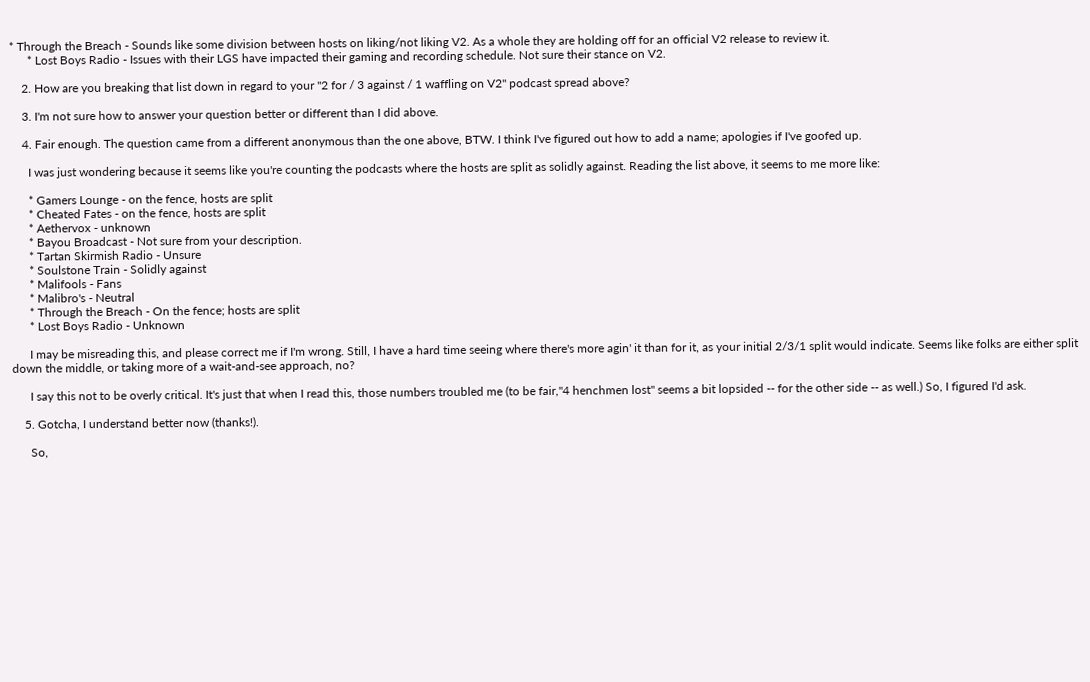* Through the Breach - Sounds like some division between hosts on liking/not liking V2. As a whole they are holding off for an official V2 release to review it.
      * Lost Boys Radio - Issues with their LGS have impacted their gaming and recording schedule. Not sure their stance on V2.

    2. How are you breaking that list down in regard to your "2 for / 3 against / 1 waffling on V2" podcast spread above?

    3. I'm not sure how to answer your question better or different than I did above.

    4. Fair enough. The question came from a different anonymous than the one above, BTW. I think I've figured out how to add a name; apologies if I've goofed up.

      I was just wondering because it seems like you're counting the podcasts where the hosts are split as solidly against. Reading the list above, it seems to me more like:

      * Gamers Lounge - on the fence, hosts are split
      * Cheated Fates - on the fence, hosts are split
      * Aethervox - unknown
      * Bayou Broadcast - Not sure from your description.
      * Tartan Skirmish Radio - Unsure
      * Soulstone Train - Solidly against
      * Malifools - Fans
      * Malibro's - Neutral
      * Through the Breach - On the fence; hosts are split
      * Lost Boys Radio - Unknown

      I may be misreading this, and please correct me if I'm wrong. Still, I have a hard time seeing where there's more agin' it than for it, as your initial 2/3/1 split would indicate. Seems like folks are either split down the middle, or taking more of a wait-and-see approach, no?

      I say this not to be overly critical. It's just that when I read this, those numbers troubled me (to be fair,"4 henchmen lost" seems a bit lopsided -- for the other side -- as well.) So, I figured I'd ask.

    5. Gotcha, I understand better now (thanks!).

      So,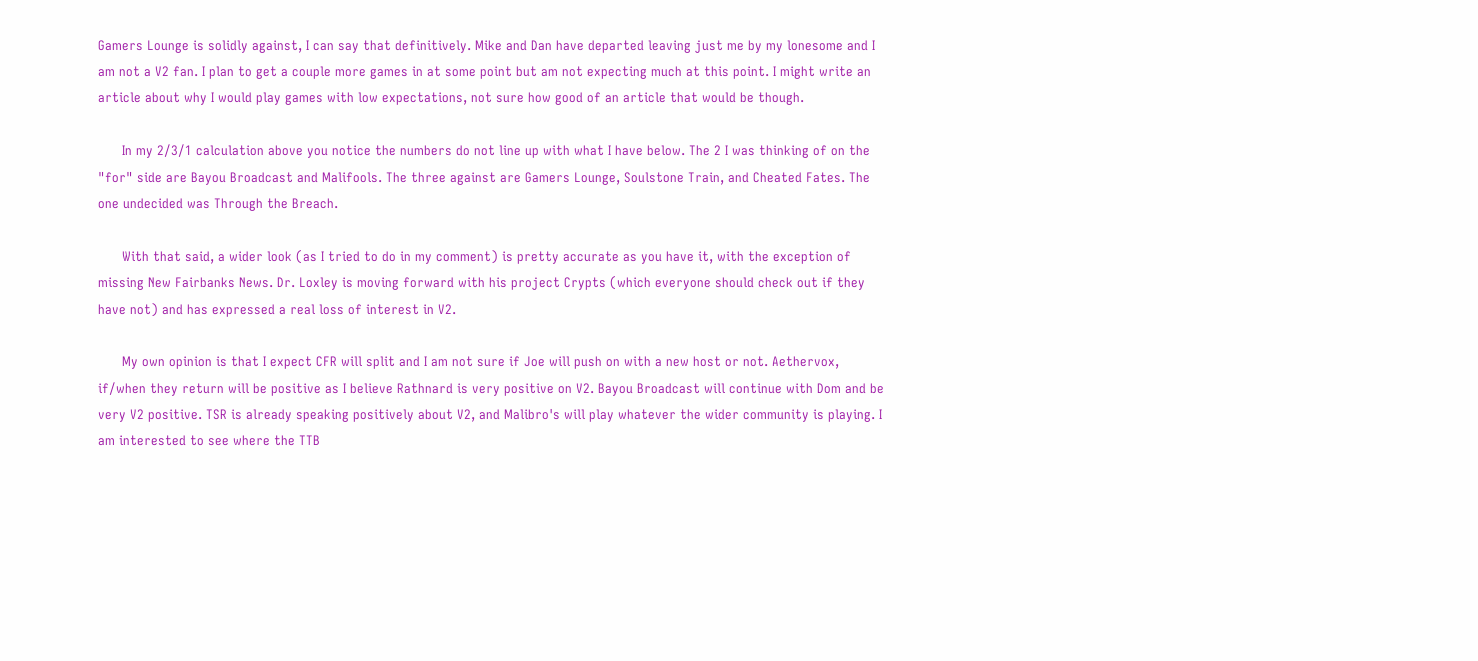Gamers Lounge is solidly against, I can say that definitively. Mike and Dan have departed leaving just me by my lonesome and I am not a V2 fan. I plan to get a couple more games in at some point but am not expecting much at this point. I might write an article about why I would play games with low expectations, not sure how good of an article that would be though.

      In my 2/3/1 calculation above you notice the numbers do not line up with what I have below. The 2 I was thinking of on the "for" side are Bayou Broadcast and Malifools. The three against are Gamers Lounge, Soulstone Train, and Cheated Fates. The one undecided was Through the Breach.

      With that said, a wider look (as I tried to do in my comment) is pretty accurate as you have it, with the exception of missing New Fairbanks News. Dr. Loxley is moving forward with his project Crypts (which everyone should check out if they have not) and has expressed a real loss of interest in V2.

      My own opinion is that I expect CFR will split and I am not sure if Joe will push on with a new host or not. Aethervox, if/when they return will be positive as I believe Rathnard is very positive on V2. Bayou Broadcast will continue with Dom and be very V2 positive. TSR is already speaking positively about V2, and Malibro's will play whatever the wider community is playing. I am interested to see where the TTB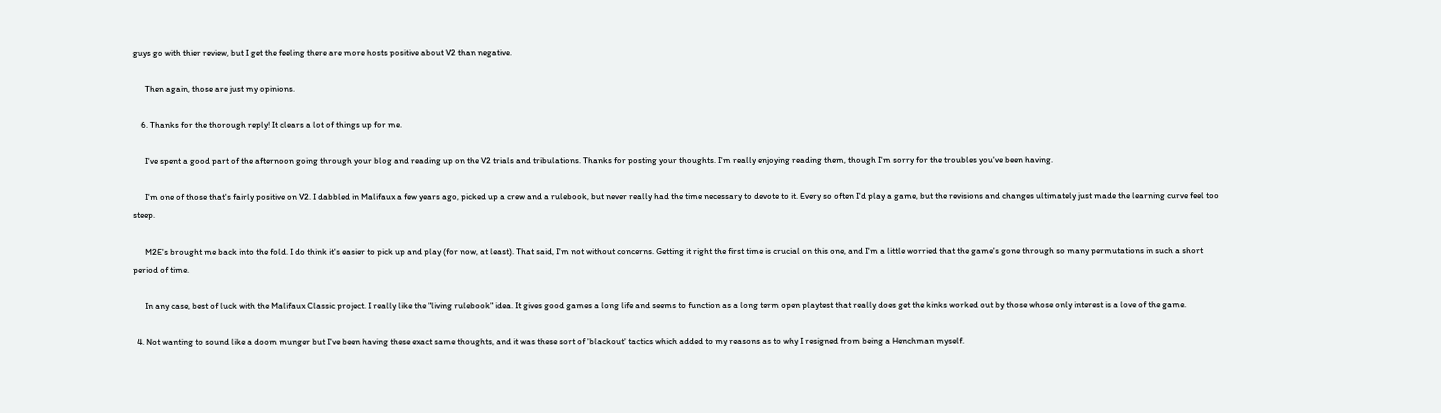guys go with thier review, but I get the feeling there are more hosts positive about V2 than negative.

      Then again, those are just my opinions.

    6. Thanks for the thorough reply! It clears a lot of things up for me.

      I've spent a good part of the afternoon going through your blog and reading up on the V2 trials and tribulations. Thanks for posting your thoughts. I'm really enjoying reading them, though I'm sorry for the troubles you've been having.

      I'm one of those that's fairly positive on V2. I dabbled in Malifaux a few years ago, picked up a crew and a rulebook, but never really had the time necessary to devote to it. Every so often I'd play a game, but the revisions and changes ultimately just made the learning curve feel too steep.

      M2E's brought me back into the fold. I do think it's easier to pick up and play (for now, at least). That said, I'm not without concerns. Getting it right the first time is crucial on this one, and I'm a little worried that the game's gone through so many permutations in such a short period of time.

      In any case, best of luck with the Malifaux Classic project. I really like the "living rulebook" idea. It gives good games a long life and seems to function as a long term open playtest that really does get the kinks worked out by those whose only interest is a love of the game.

  4. Not wanting to sound like a doom munger but I've been having these exact same thoughts, and it was these sort of 'blackout' tactics which added to my reasons as to why I resigned from being a Henchman myself.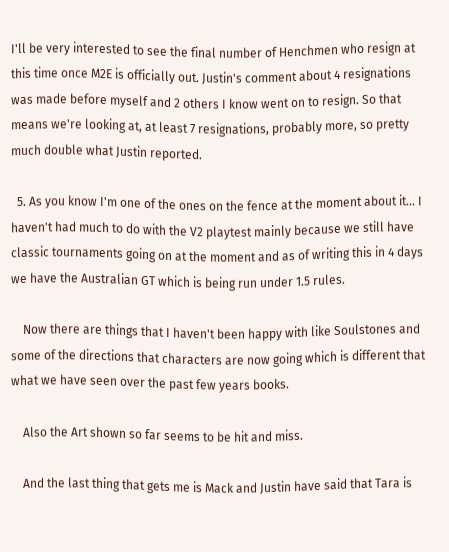I'll be very interested to see the final number of Henchmen who resign at this time once M2E is officially out. Justin's comment about 4 resignations was made before myself and 2 others I know went on to resign. So that means we're looking at, at least 7 resignations, probably more, so pretty much double what Justin reported.

  5. As you know I'm one of the ones on the fence at the moment about it... I haven't had much to do with the V2 playtest mainly because we still have classic tournaments going on at the moment and as of writing this in 4 days we have the Australian GT which is being run under 1.5 rules.

    Now there are things that I haven't been happy with like Soulstones and some of the directions that characters are now going which is different that what we have seen over the past few years books.

    Also the Art shown so far seems to be hit and miss.

    And the last thing that gets me is Mack and Justin have said that Tara is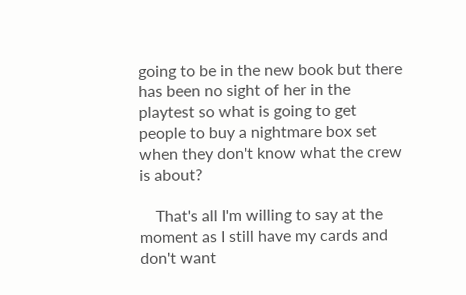going to be in the new book but there has been no sight of her in the playtest so what is going to get people to buy a nightmare box set when they don't know what the crew is about?

    That's all I'm willing to say at the moment as I still have my cards and don't want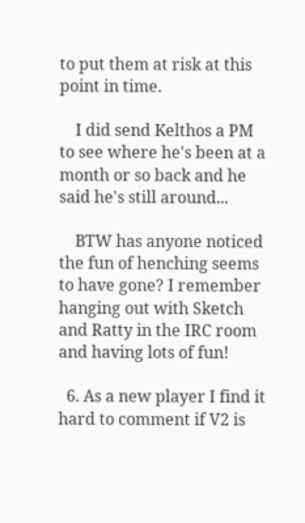to put them at risk at this point in time.

    I did send Kelthos a PM to see where he's been at a month or so back and he said he's still around...

    BTW has anyone noticed the fun of henching seems to have gone? I remember hanging out with Sketch and Ratty in the IRC room and having lots of fun!

  6. As a new player I find it hard to comment if V2 is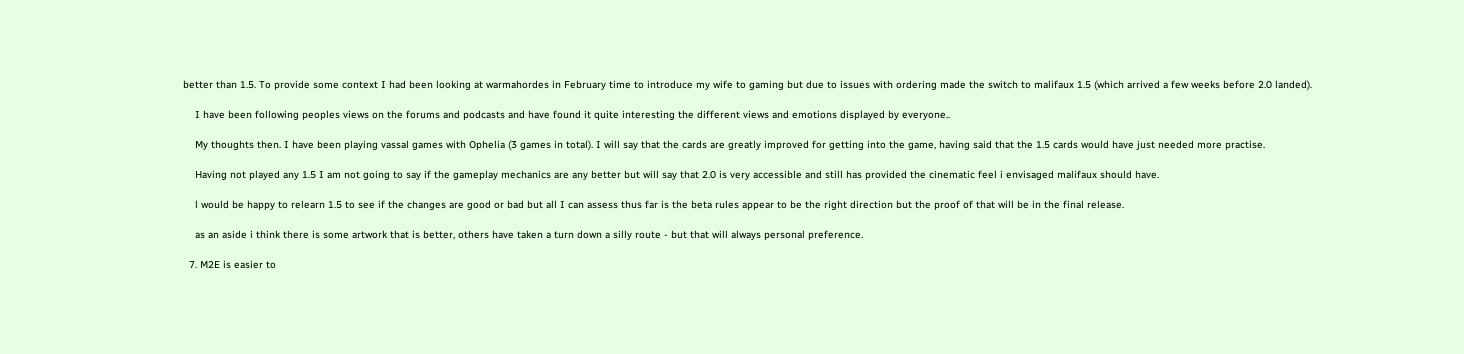better than 1.5. To provide some context I had been looking at warmahordes in February time to introduce my wife to gaming but due to issues with ordering made the switch to malifaux 1.5 (which arrived a few weeks before 2.0 landed).

    I have been following peoples views on the forums and podcasts and have found it quite interesting the different views and emotions displayed by everyone..

    My thoughts then. I have been playing vassal games with Ophelia (3 games in total). I will say that the cards are greatly improved for getting into the game, having said that the 1.5 cards would have just needed more practise.

    Having not played any 1.5 I am not going to say if the gameplay mechanics are any better but will say that 2.0 is very accessible and still has provided the cinematic feel i envisaged malifaux should have.

    l would be happy to relearn 1.5 to see if the changes are good or bad but all I can assess thus far is the beta rules appear to be the right direction but the proof of that will be in the final release.

    as an aside i think there is some artwork that is better, others have taken a turn down a silly route - but that will always personal preference.

  7. M2E is easier to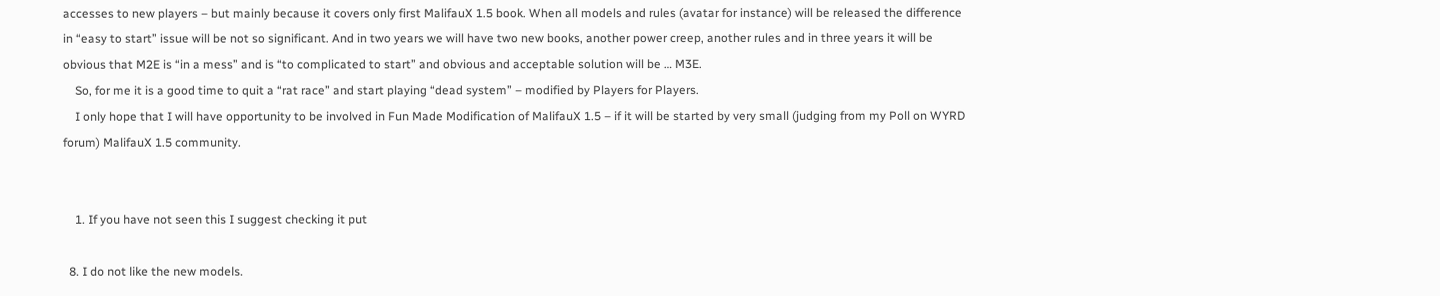accesses to new players – but mainly because it covers only first MalifauX 1.5 book. When all models and rules (avatar for instance) will be released the difference in “easy to start” issue will be not so significant. And in two years we will have two new books, another power creep, another rules and in three years it will be obvious that M2E is “in a mess” and is “to complicated to start” and obvious and acceptable solution will be … M3E.
    So, for me it is a good time to quit a “rat race” and start playing “dead system” – modified by Players for Players.
    I only hope that I will have opportunity to be involved in Fun Made Modification of MalifauX 1.5 – if it will be started by very small (judging from my Poll on WYRD forum) MalifauX 1.5 community.


    1. If you have not seen this I suggest checking it put

  8. I do not like the new models.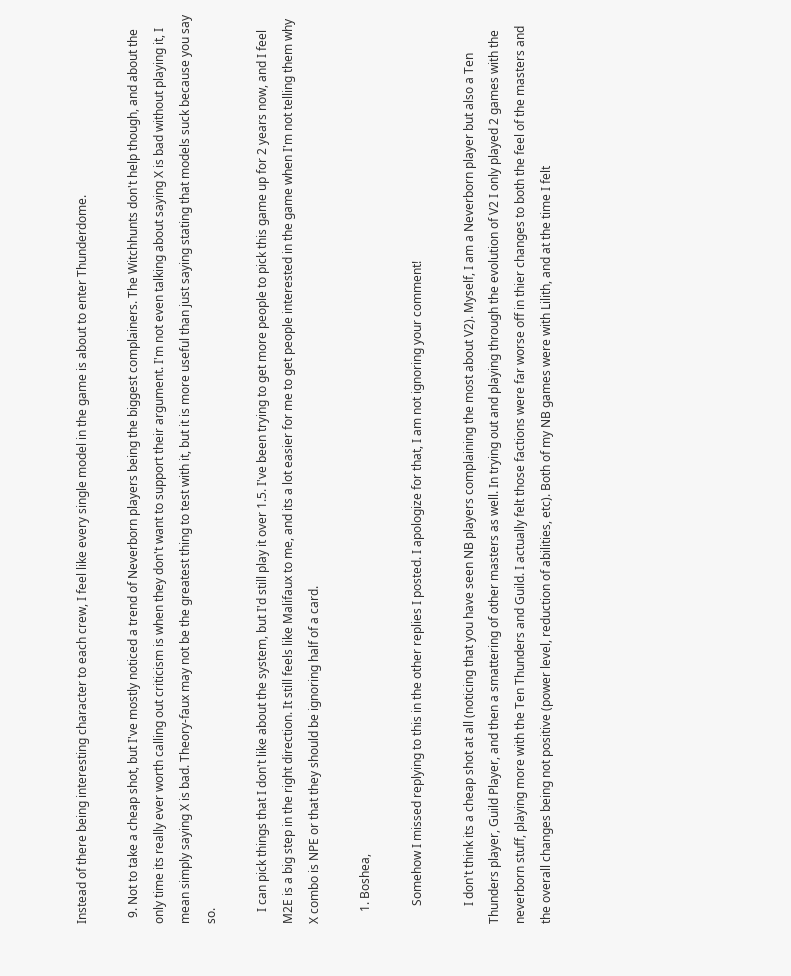Instead of there being interesting character to each crew, I feel like every single model in the game is about to enter Thunderdome.

  9. Not to take a cheap shot, but I've mostly noticed a trend of Neverborn players being the biggest complainers. The Witchhunts don't help though, and about the only time its really ever worth calling out criticism is when they don't want to support their argument. I'm not even talking about saying X is bad without playing it, I mean simply saying X is bad. Theory-faux may not be the greatest thing to test with it, but it is more useful than just saying stating that models suck because you say so.

    I can pick things that I don't like about the system, but I'd still play it over 1.5. I've been trying to get more people to pick this game up for 2 years now, and I feel M2E is a big step in the right direction. It still feels like Malifaux to me, and its a lot easier for me to get people interested in the game when I'm not telling them why X combo is NPE or that they should be ignoring half of a card.

    1. Boshea,

      Somehow I missed replying to this in the other replies I posted. I apologize for that, I am not ignoring your comment!

      I don't think its a cheap shot at all (noticing that you have seen NB players complaining the most about V2). Myself, I am a Neverborn player but also a Ten Thunders player, Guild Player, and then a smattering of other masters as well. In trying out and playing through the evolution of V2 I only played 2 games with the neverborn stuff, playing more with the Ten Thunders and Guild. I actually felt those factions were far worse off in thier changes to both the feel of the masters and the overall changes being not positive (power level, reduction of abilities, etc). Both of my NB games were with Lilith, and at the time I felt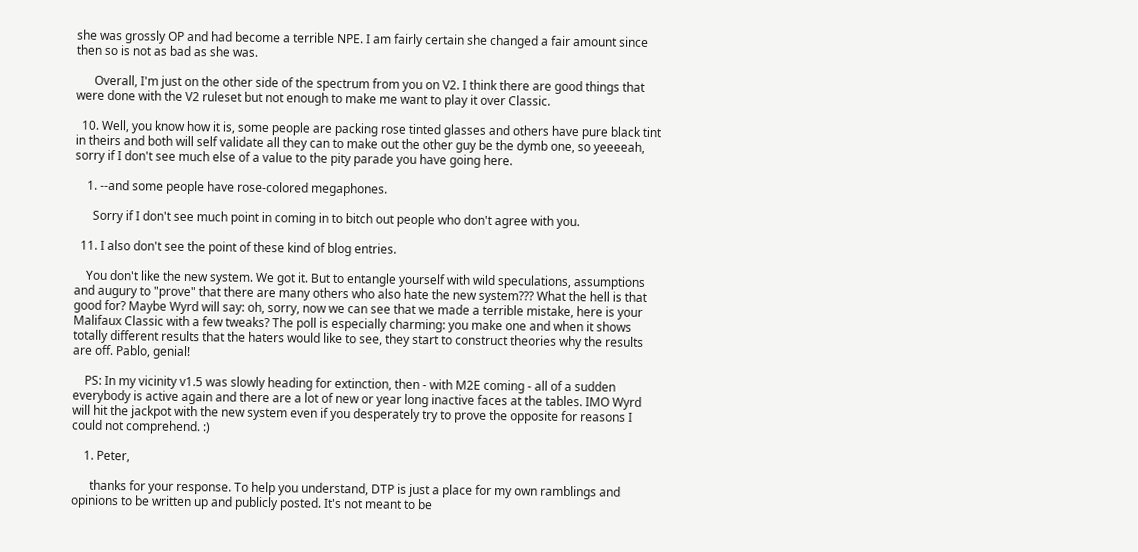she was grossly OP and had become a terrible NPE. I am fairly certain she changed a fair amount since then so is not as bad as she was.

      Overall, I'm just on the other side of the spectrum from you on V2. I think there are good things that were done with the V2 ruleset but not enough to make me want to play it over Classic.

  10. Well, you know how it is, some people are packing rose tinted glasses and others have pure black tint in theirs and both will self validate all they can to make out the other guy be the dymb one, so yeeeeah, sorry if I don't see much else of a value to the pity parade you have going here.

    1. --and some people have rose-colored megaphones.

      Sorry if I don't see much point in coming in to bitch out people who don't agree with you.

  11. I also don't see the point of these kind of blog entries.

    You don't like the new system. We got it. But to entangle yourself with wild speculations, assumptions and augury to "prove" that there are many others who also hate the new system??? What the hell is that good for? Maybe Wyrd will say: oh, sorry, now we can see that we made a terrible mistake, here is your Malifaux Classic with a few tweaks? The poll is especially charming: you make one and when it shows totally different results that the haters would like to see, they start to construct theories why the results are off. Pablo, genial!

    PS: In my vicinity v1.5 was slowly heading for extinction, then - with M2E coming - all of a sudden everybody is active again and there are a lot of new or year long inactive faces at the tables. IMO Wyrd will hit the jackpot with the new system even if you desperately try to prove the opposite for reasons I could not comprehend. :)

    1. Peter,

      thanks for your response. To help you understand, DTP is just a place for my own ramblings and opinions to be written up and publicly posted. It's not meant to be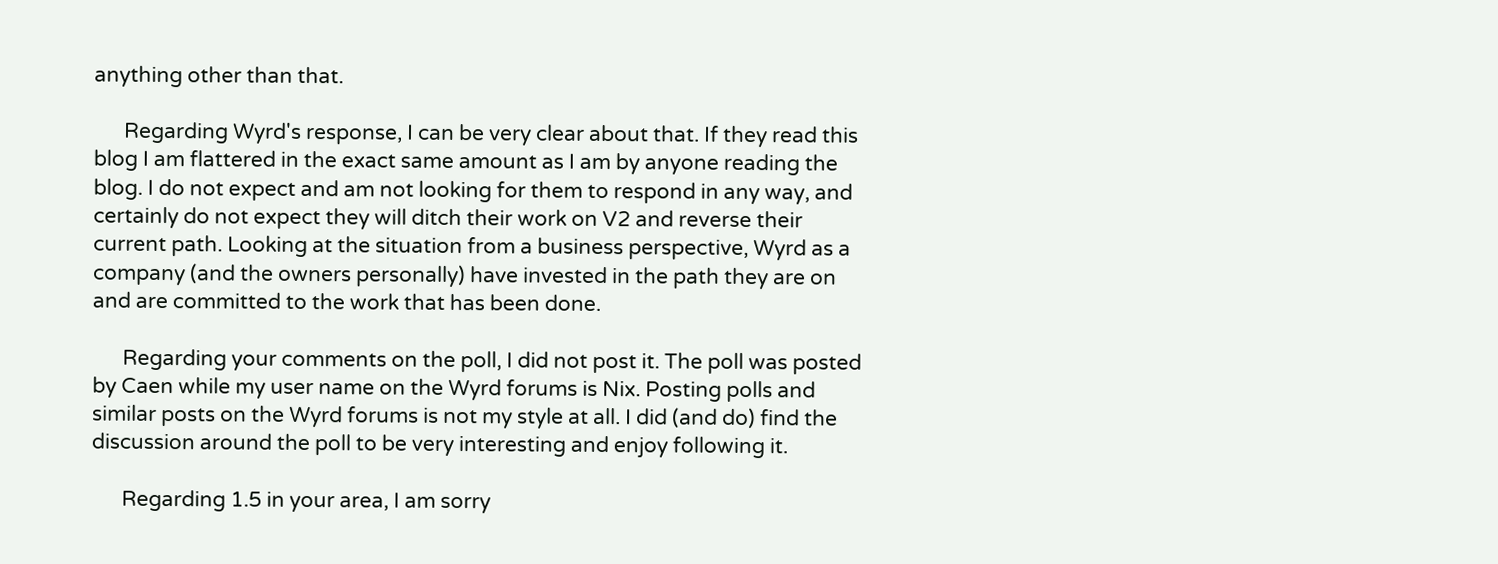anything other than that.

      Regarding Wyrd's response, I can be very clear about that. If they read this blog I am flattered in the exact same amount as I am by anyone reading the blog. I do not expect and am not looking for them to respond in any way, and certainly do not expect they will ditch their work on V2 and reverse their current path. Looking at the situation from a business perspective, Wyrd as a company (and the owners personally) have invested in the path they are on and are committed to the work that has been done.

      Regarding your comments on the poll, I did not post it. The poll was posted by Caen while my user name on the Wyrd forums is Nix. Posting polls and similar posts on the Wyrd forums is not my style at all. I did (and do) find the discussion around the poll to be very interesting and enjoy following it.

      Regarding 1.5 in your area, I am sorry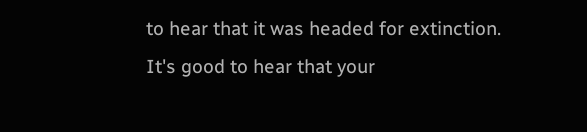to hear that it was headed for extinction. It's good to hear that your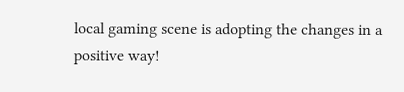local gaming scene is adopting the changes in a positive way!